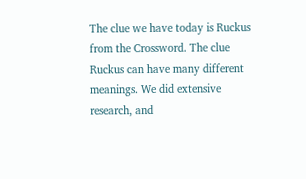The clue we have today is Ruckus from the Crossword. The clue Ruckus can have many different meanings. We did extensive research, and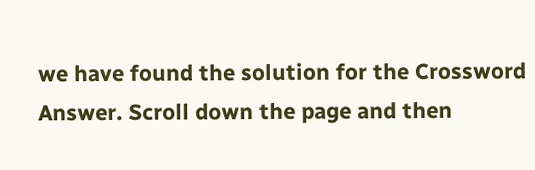we have found the solution for the Crossword Answer. Scroll down the page and then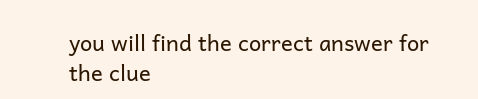you will find the correct answer for the clue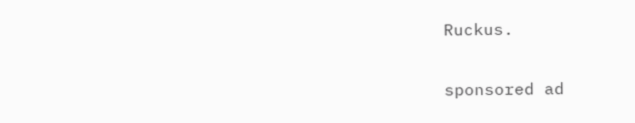Ruckus.

sponsored ad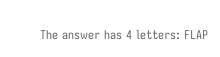The answer has 4 letters: FLAP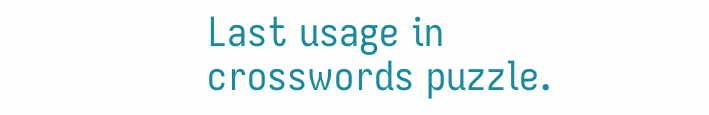Last usage in crosswords puzzle.